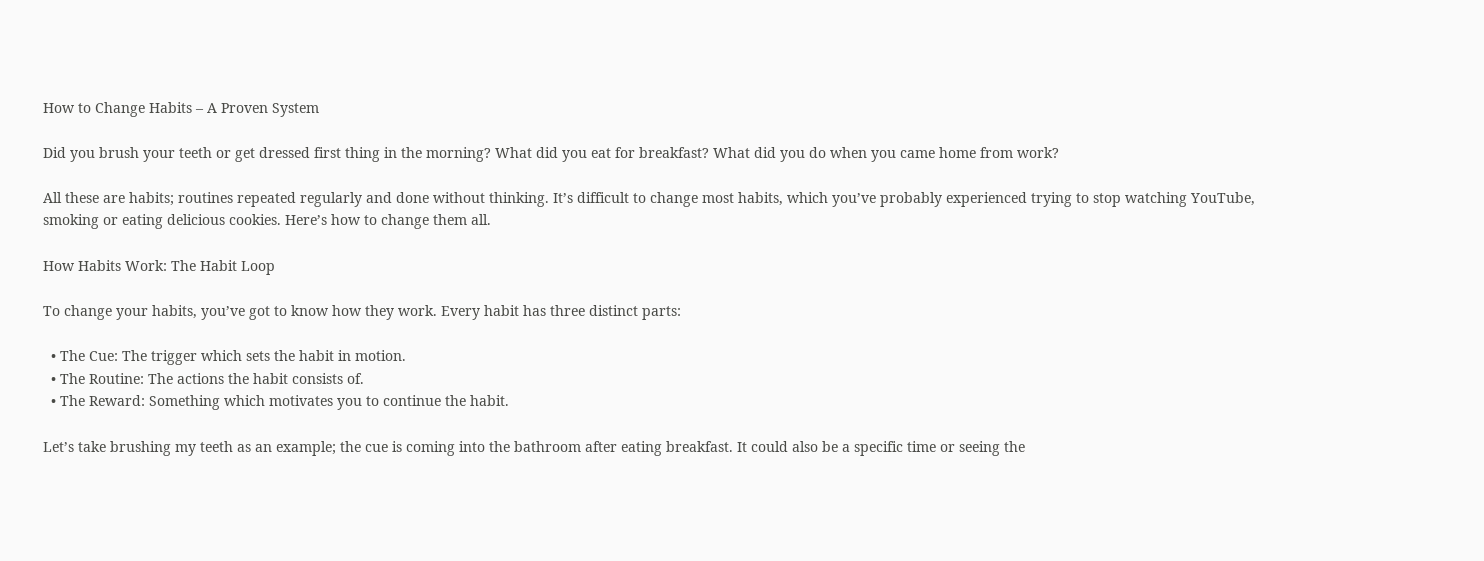How to Change Habits – A Proven System

Did you brush your teeth or get dressed first thing in the morning? What did you eat for breakfast? What did you do when you came home from work?

All these are habits; routines repeated regularly and done without thinking. It’s difficult to change most habits, which you’ve probably experienced trying to stop watching YouTube, smoking or eating delicious cookies. Here’s how to change them all.

How Habits Work: The Habit Loop

To change your habits, you’ve got to know how they work. Every habit has three distinct parts:

  • The Cue: The trigger which sets the habit in motion.
  • The Routine: The actions the habit consists of.
  • The Reward: Something which motivates you to continue the habit.

Let’s take brushing my teeth as an example; the cue is coming into the bathroom after eating breakfast. It could also be a specific time or seeing the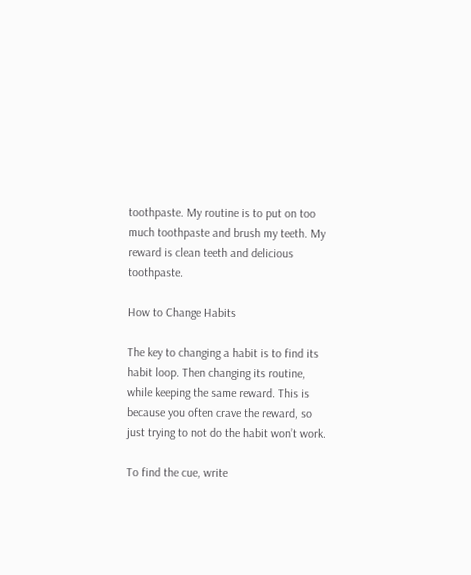toothpaste. My routine is to put on too much toothpaste and brush my teeth. My reward is clean teeth and delicious toothpaste.

How to Change Habits

The key to changing a habit is to find its habit loop. Then changing its routine, while keeping the same reward. This is because you often crave the reward, so just trying to not do the habit won’t work.

To find the cue, write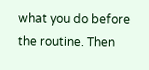what you do before the routine. Then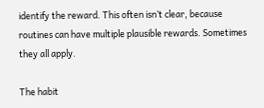identify the reward. This often isn’t clear, because routines can have multiple plausible rewards. Sometimes they all apply.

The habit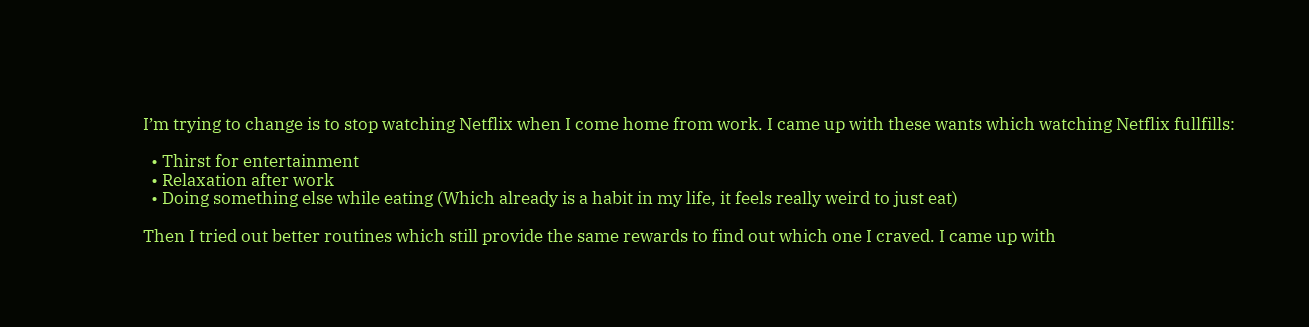I’m trying to change is to stop watching Netflix when I come home from work. I came up with these wants which watching Netflix fullfills:

  • Thirst for entertainment
  • Relaxation after work
  • Doing something else while eating (Which already is a habit in my life, it feels really weird to just eat)

Then I tried out better routines which still provide the same rewards to find out which one I craved. I came up with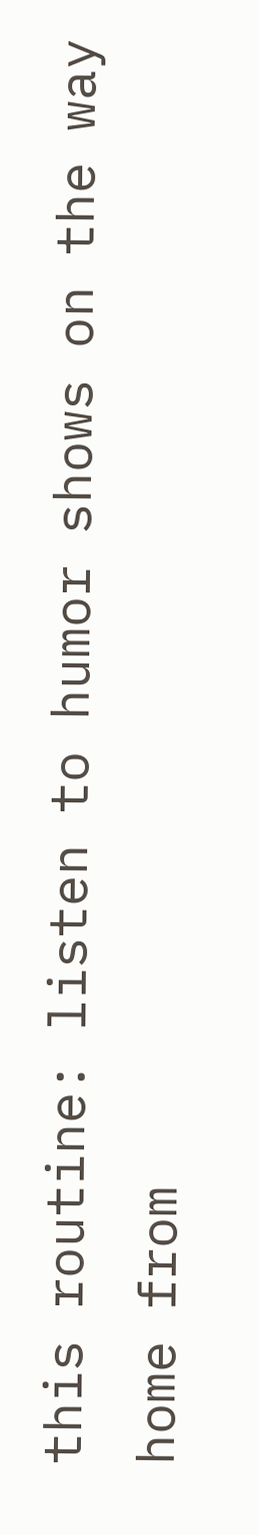this routine: listen to humor shows on the way home from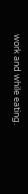work and while eating.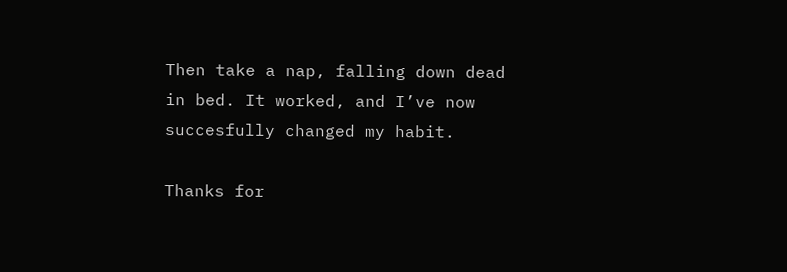Then take a nap, falling down dead in bed. It worked, and I’ve now succesfully changed my habit.

Thanks for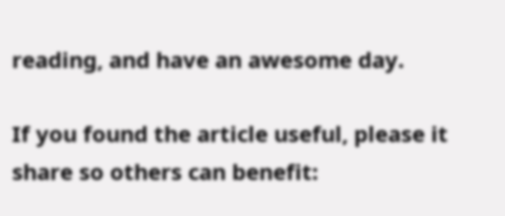reading, and have an awesome day.

If you found the article useful, please it share so others can benefit: